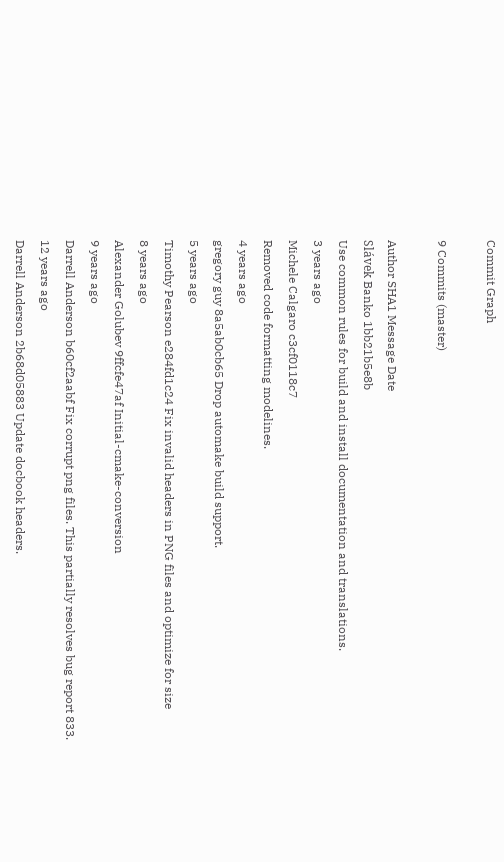Commit Graph

9 Commits (master)

Author SHA1 Message Date
Slávek Banko 1bb21b5e8b
Use common rules for build and install documentation and translations.
3 years ago
Michele Calgaro c3cf0118c7
Removed code formatting modelines.
4 years ago
gregory guy 8a5ab0cb65 Drop automake build support.
5 years ago
Timothy Pearson e284fd1c24 Fix invalid headers in PNG files and optimize for size
8 years ago
Alexander Golubev 9ffcfe47af Initial-cmake-conversion
9 years ago
Darrell Anderson b60cf2aabf Fix corrupt png files. This partially resolves bug report 833.
12 years ago
Darrell Anderson 2b68d05883 Update docbook headers.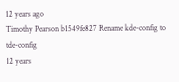12 years ago
Timothy Pearson b1549fe827 Rename kde-config to tde-config
12 years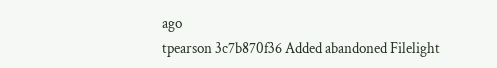ago
tpearson 3c7b870f36 Added abandoned Filelight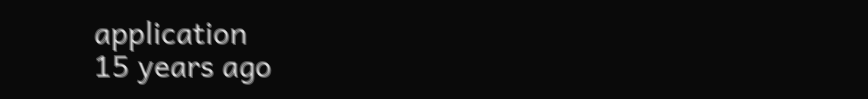application
15 years ago